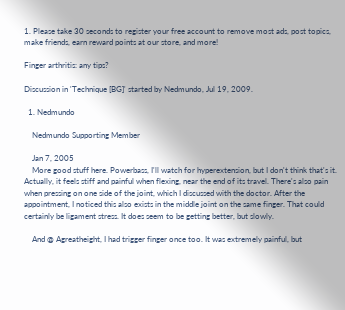1. Please take 30 seconds to register your free account to remove most ads, post topics, make friends, earn reward points at our store, and more!

Finger arthritis: any tips?

Discussion in 'Technique [BG]' started by Nedmundo, Jul 19, 2009.

  1. Nedmundo

    Nedmundo Supporting Member

    Jan 7, 2005
    More good stuff here. Powerbass, I'll watch for hyperextension, but I don't think that's it. Actually, it feels stiff and painful when flexing, near the end of its travel. There's also pain when pressing on one side of the joint, which I discussed with the doctor. After the appointment, I noticed this also exists in the middle joint on the same finger. That could certainly be ligament stress. It does seem to be getting better, but slowly.

    And @ Agreatheight, I had trigger finger once too. It was extremely painful, but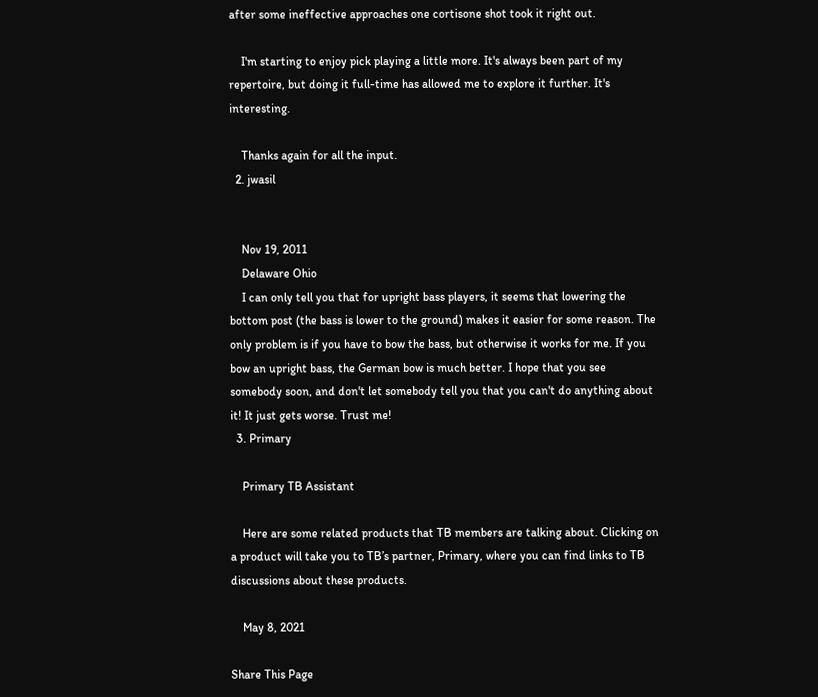after some ineffective approaches one cortisone shot took it right out.

    I'm starting to enjoy pick playing a little more. It's always been part of my repertoire, but doing it full-time has allowed me to explore it further. It's interesting.

    Thanks again for all the input.
  2. jwasil


    Nov 19, 2011
    Delaware Ohio
    I can only tell you that for upright bass players, it seems that lowering the bottom post (the bass is lower to the ground) makes it easier for some reason. The only problem is if you have to bow the bass, but otherwise it works for me. If you bow an upright bass, the German bow is much better. I hope that you see somebody soon, and don't let somebody tell you that you can't do anything about it! It just gets worse. Trust me!
  3. Primary

    Primary TB Assistant

    Here are some related products that TB members are talking about. Clicking on a product will take you to TB’s partner, Primary, where you can find links to TB discussions about these products.

    May 8, 2021

Share This Page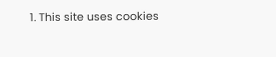1. This site uses cookies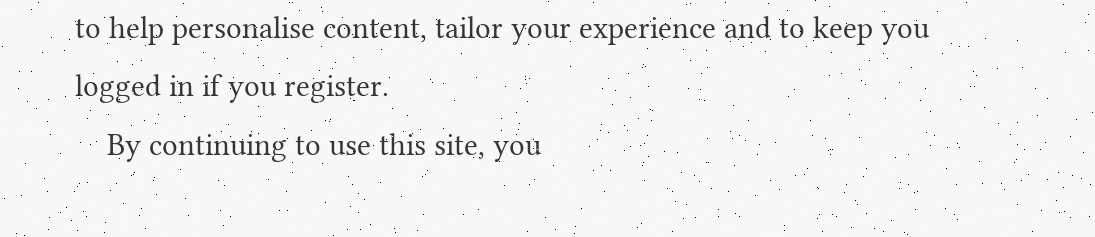to help personalise content, tailor your experience and to keep you logged in if you register.
    By continuing to use this site, you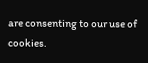are consenting to our use of cookies.